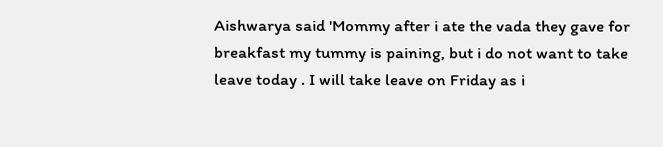Aishwarya said 'Mommy after i ate the vada they gave for breakfast my tummy is paining, but i do not want to take leave today . I will take leave on Friday as i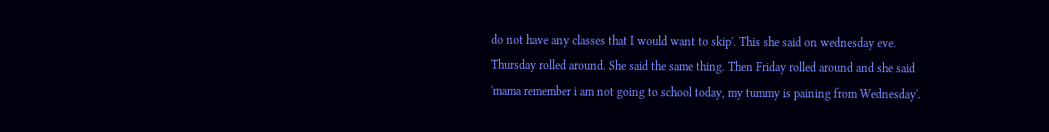do not have any classes that I would want to skip'. This she said on wednesday eve. Thursday rolled around. She said the same thing. Then Friday rolled around and she said 'mama remember i am not going to school today, my tummy is paining from Wednesday'.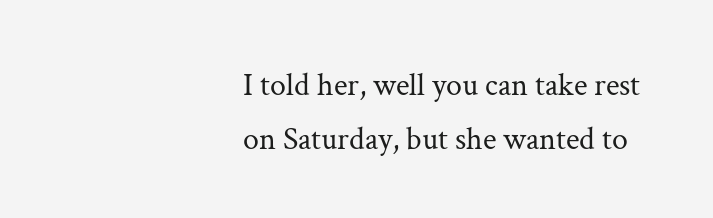I told her, well you can take rest on Saturday, but she wanted to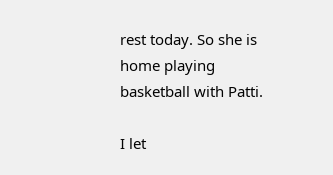rest today. So she is home playing basketball with Patti.

I let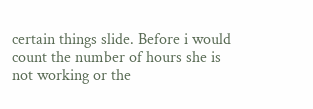certain things slide. Before i would count the number of hours she is not working or the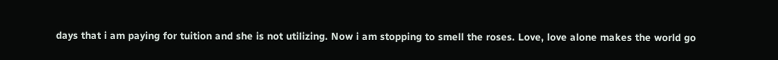days that i am paying for tuition and she is not utilizing. Now i am stopping to smell the roses. Love, love alone makes the world go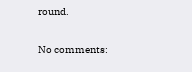round.

No comments: